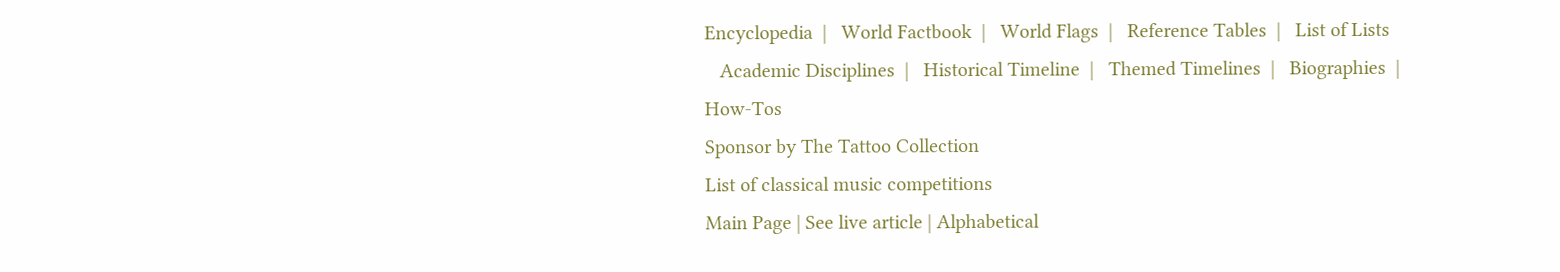Encyclopedia  |   World Factbook  |   World Flags  |   Reference Tables  |   List of Lists
   Academic Disciplines  |   Historical Timeline  |   Themed Timelines  |   Biographies  |   How-Tos
Sponsor by The Tattoo Collection
List of classical music competitions
Main Page | See live article | Alphabetical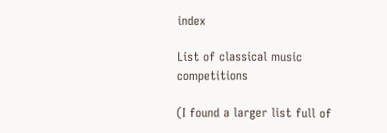index

List of classical music competitions

(I found a larger list full of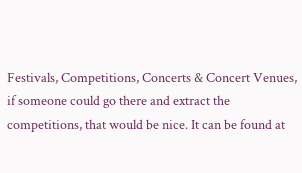Festivals, Competitions, Concerts & Concert Venues, if someone could go there and extract the competitions, that would be nice. It can be found at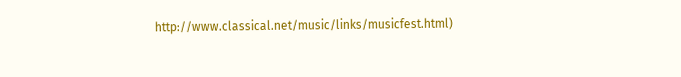http://www.classical.net/music/links/musicfest.html)